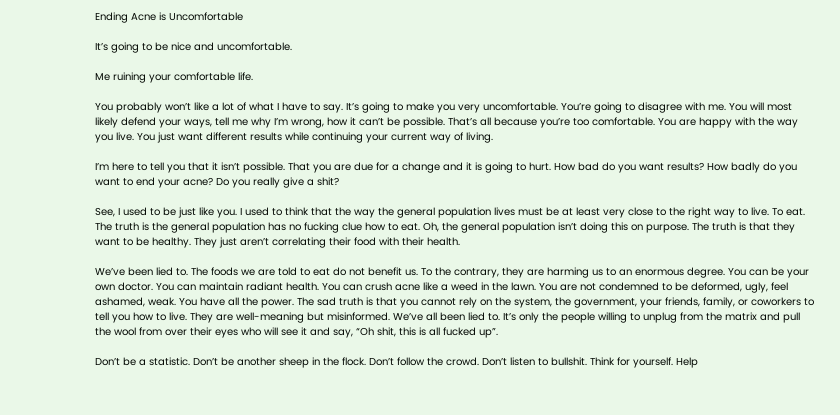Ending Acne is Uncomfortable

It’s going to be nice and uncomfortable.

Me ruining your comfortable life.

You probably won’t like a lot of what I have to say. It’s going to make you very uncomfortable. You’re going to disagree with me. You will most likely defend your ways, tell me why I’m wrong, how it can’t be possible. That’s all because you’re too comfortable. You are happy with the way you live. You just want different results while continuing your current way of living.

I’m here to tell you that it isn’t possible. That you are due for a change and it is going to hurt. How bad do you want results? How badly do you want to end your acne? Do you really give a shit?

See, I used to be just like you. I used to think that the way the general population lives must be at least very close to the right way to live. To eat. The truth is the general population has no fucking clue how to eat. Oh, the general population isn’t doing this on purpose. The truth is that they want to be healthy. They just aren’t correlating their food with their health.

We’ve been lied to. The foods we are told to eat do not benefit us. To the contrary, they are harming us to an enormous degree. You can be your own doctor. You can maintain radiant health. You can crush acne like a weed in the lawn. You are not condemned to be deformed, ugly, feel ashamed, weak. You have all the power. The sad truth is that you cannot rely on the system, the government, your friends, family, or coworkers to tell you how to live. They are well-meaning but misinformed. We’ve all been lied to. It’s only the people willing to unplug from the matrix and pull the wool from over their eyes who will see it and say, “Oh shit, this is all fucked up”.

Don’t be a statistic. Don’t be another sheep in the flock. Don’t follow the crowd. Don’t listen to bullshit. Think for yourself. Help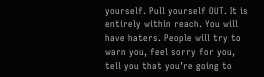yourself. Pull yourself OUT. It is entirely within reach. You will have haters. People will try to warn you, feel sorry for you, tell you that you’re going to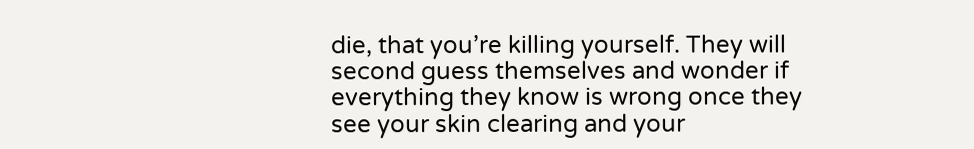die, that you’re killing yourself. They will second guess themselves and wonder if everything they know is wrong once they see your skin clearing and your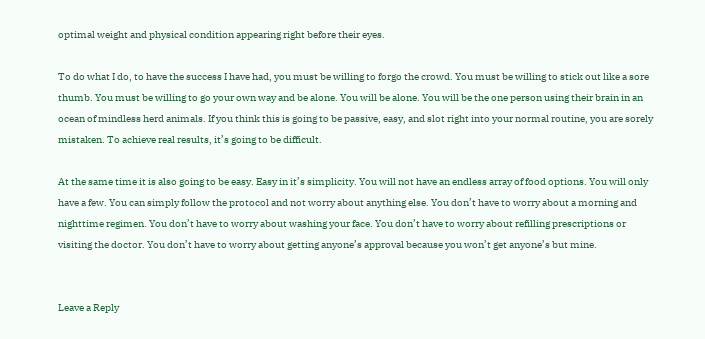optimal weight and physical condition appearing right before their eyes.

To do what I do, to have the success I have had, you must be willing to forgo the crowd. You must be willing to stick out like a sore thumb. You must be willing to go your own way and be alone. You will be alone. You will be the one person using their brain in an ocean of mindless herd animals. If you think this is going to be passive, easy, and slot right into your normal routine, you are sorely mistaken. To achieve real results, it’s going to be difficult.

At the same time it is also going to be easy. Easy in it’s simplicity. You will not have an endless array of food options. You will only have a few. You can simply follow the protocol and not worry about anything else. You don’t have to worry about a morning and nighttime regimen. You don’t have to worry about washing your face. You don’t have to worry about refilling prescriptions or visiting the doctor. You don’t have to worry about getting anyone’s approval because you won’t get anyone’s but mine.


Leave a Reply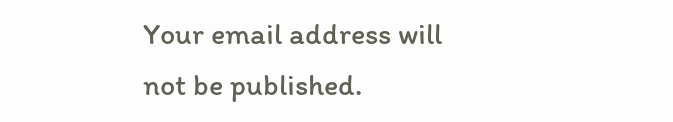Your email address will not be published.